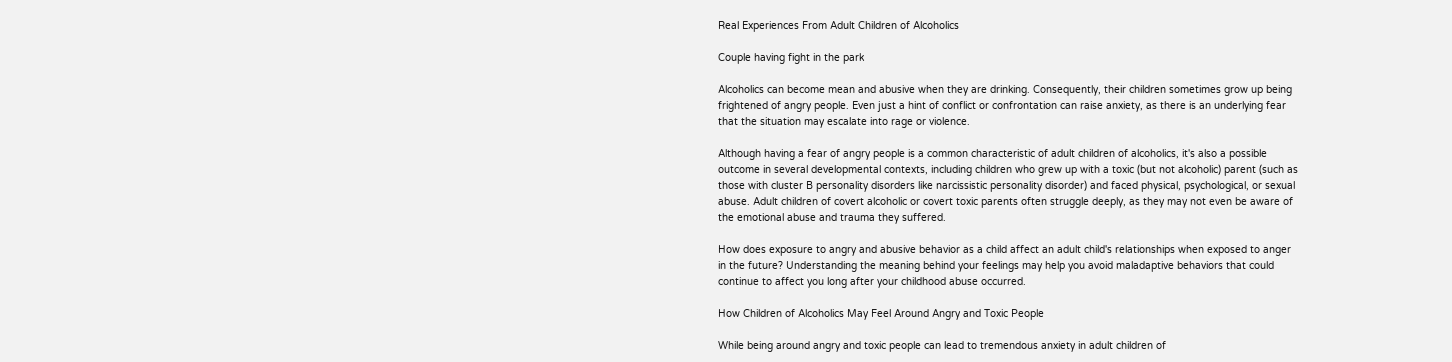Real Experiences From Adult Children of Alcoholics

Couple having fight in the park

Alcoholics can become mean and abusive when they are drinking. Consequently, their children sometimes grow up being frightened of angry people. Even just a hint of conflict or confrontation can raise anxiety, as there is an underlying fear that the situation may escalate into rage or violence.

Although having a fear of angry people is a common characteristic of adult children of alcoholics, it's also a possible outcome in several developmental contexts, including children who grew up with a toxic (but not alcoholic) parent (such as those with cluster B personality disorders like narcissistic personality disorder) and faced physical, psychological, or sexual abuse. Adult children of covert alcoholic or covert toxic parents often struggle deeply, as they may not even be aware of the emotional abuse and trauma they suffered.

How does exposure to angry and abusive behavior as a child affect an adult child's relationships when exposed to anger in the future? Understanding the meaning behind your feelings may help you avoid maladaptive behaviors that could continue to affect you long after your childhood abuse occurred.

How Children of Alcoholics May Feel Around Angry and Toxic People

While being around angry and toxic people can lead to tremendous anxiety in adult children of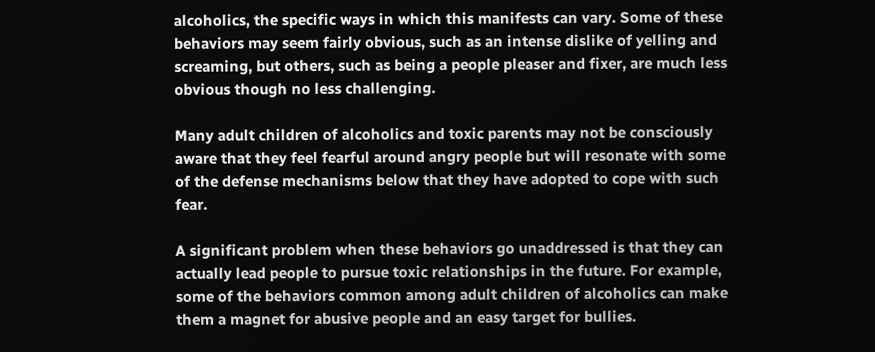alcoholics, the specific ways in which this manifests can vary. Some of these behaviors may seem fairly obvious, such as an intense dislike of yelling and screaming, but others, such as being a people pleaser and fixer, are much less obvious though no less challenging.

Many adult children of alcoholics and toxic parents may not be consciously aware that they feel fearful around angry people but will resonate with some of the defense mechanisms below that they have adopted to cope with such fear.

A significant problem when these behaviors go unaddressed is that they can actually lead people to pursue toxic relationships in the future. For example, some of the behaviors common among adult children of alcoholics can make them a magnet for abusive people and an easy target for bullies.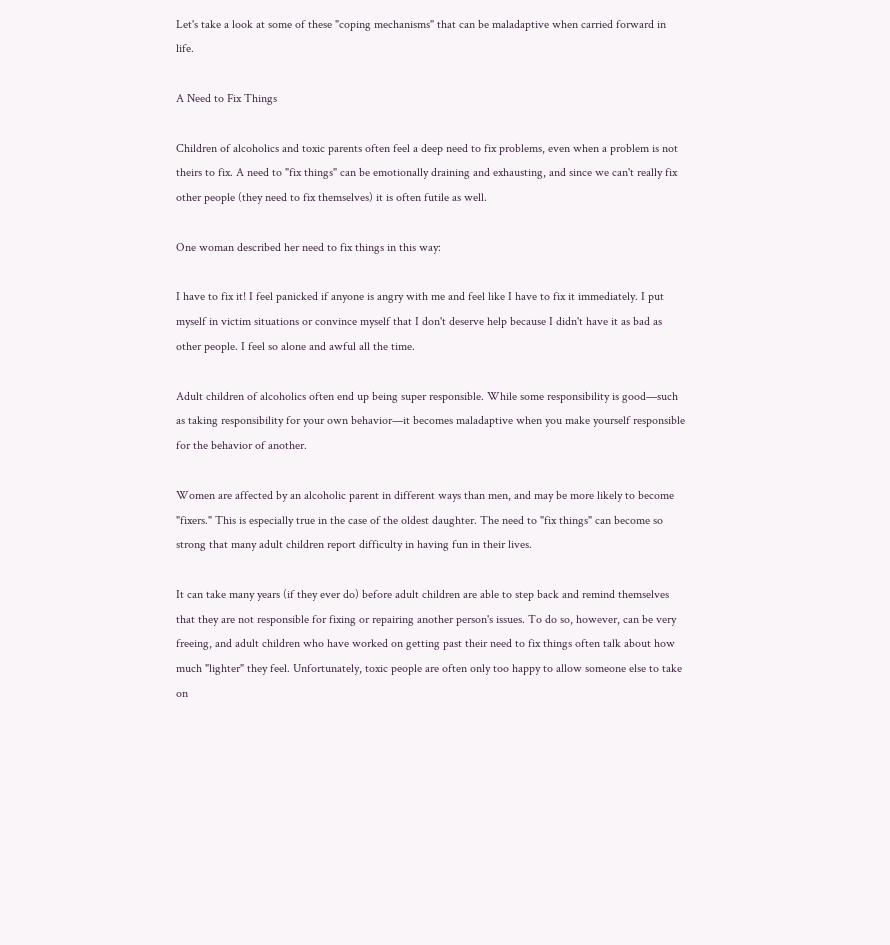Let's take a look at some of these "coping mechanisms" that can be maladaptive when carried forward in life.

A Need to Fix Things

Children of alcoholics and toxic parents often feel a deep need to fix problems, even when a problem is not theirs to fix. A need to "fix things" can be emotionally draining and exhausting, and since we can't really fix other people (they need to fix themselves) it is often futile as well.

One woman described her need to fix things in this way:

I have to fix it! I feel panicked if anyone is angry with me and feel like I have to fix it immediately. I put myself in victim situations or convince myself that I don't deserve help because I didn't have it as bad as other people. I feel so alone and awful all the time.

Adult children of alcoholics often end up being super responsible. While some responsibility is good—such as taking responsibility for your own behavior—it becomes maladaptive when you make yourself responsible for the behavior of another.

Women are affected by an alcoholic parent in different ways than men, and may be more likely to become "fixers." This is especially true in the case of the oldest daughter. The need to "fix things" can become so strong that many adult children report difficulty in having fun in their lives.

It can take many years (if they ever do) before adult children are able to step back and remind themselves that they are not responsible for fixing or repairing another person's issues. To do so, however, can be very freeing, and adult children who have worked on getting past their need to fix things often talk about how much "lighter" they feel. Unfortunately, toxic people are often only too happy to allow someone else to take on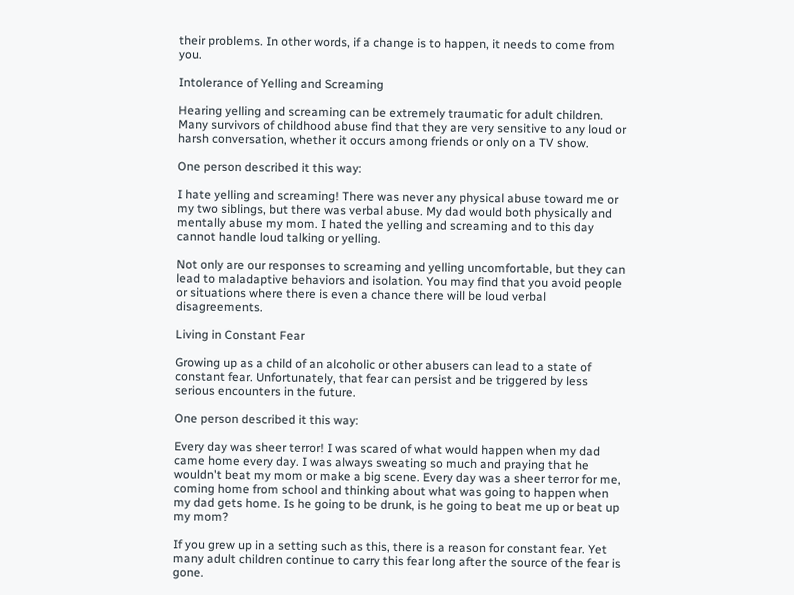their problems. In other words, if a change is to happen, it needs to come from you.

Intolerance of Yelling and Screaming

Hearing yelling and screaming can be extremely traumatic for adult children. Many survivors of childhood abuse find that they are very sensitive to any loud or harsh conversation, whether it occurs among friends or only on a TV show.

One person described it this way:

I hate yelling and screaming! There was never any physical abuse toward me or my two siblings, but there was verbal abuse. My dad would both physically and mentally abuse my mom. I hated the yelling and screaming and to this day cannot handle loud talking or yelling.

Not only are our responses to screaming and yelling uncomfortable, but they can lead to maladaptive behaviors and isolation. You may find that you avoid people or situations where there is even a chance there will be loud verbal disagreements.

Living in Constant Fear

Growing up as a child of an alcoholic or other abusers can lead to a state of constant fear. Unfortunately, that fear can persist and be triggered by less serious encounters in the future.

One person described it this way:

Every day was sheer terror! I was scared of what would happen when my dad came home every day. I was always sweating so much and praying that he wouldn't beat my mom or make a big scene. Every day was a sheer terror for me, coming home from school and thinking about what was going to happen when my dad gets home. Is he going to be drunk, is he going to beat me up or beat up my mom?

If you grew up in a setting such as this, there is a reason for constant fear. Yet many adult children continue to carry this fear long after the source of the fear is gone.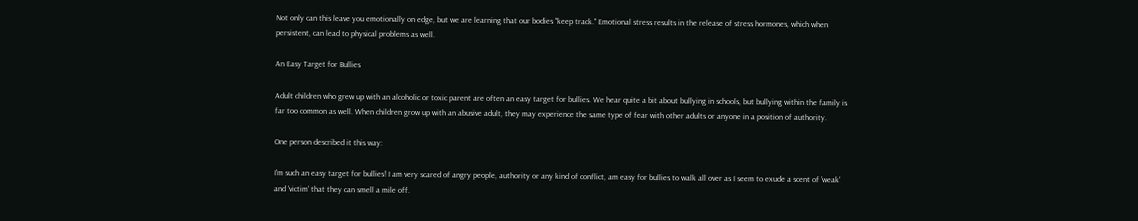Not only can this leave you emotionally on edge, but we are learning that our bodies "keep track." Emotional stress results in the release of stress hormones, which when persistent, can lead to physical problems as well.

An Easy Target for Bullies

Adult children who grew up with an alcoholic or toxic parent are often an easy target for bullies. We hear quite a bit about bullying in schools, but bullying within the family is far too common as well. When children grow up with an abusive adult, they may experience the same type of fear with other adults or anyone in a position of authority.

One person described it this way:

I'm such an easy target for bullies! I am very scared of angry people, authority or any kind of conflict, am easy for bullies to walk all over as I seem to exude a scent of 'weak' and 'victim' that they can smell a mile off.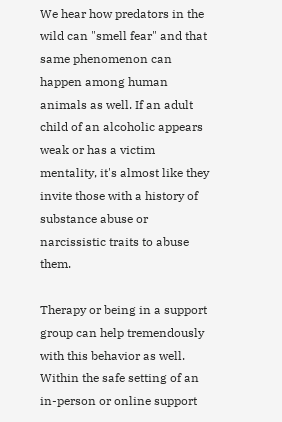We hear how predators in the wild can "smell fear" and that same phenomenon can happen among human animals as well. If an adult child of an alcoholic appears weak or has a victim mentality, it's almost like they invite those with a history of substance abuse or narcissistic traits to abuse them.

Therapy or being in a support group can help tremendously with this behavior as well. Within the safe setting of an in-person or online support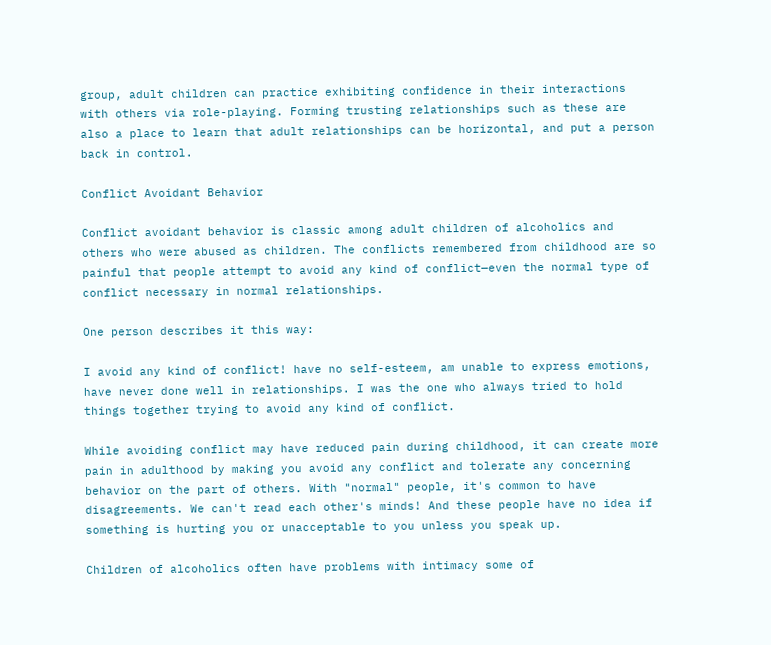group, adult children can practice exhibiting confidence in their interactions with others via role-playing. Forming trusting relationships such as these are also a place to learn that adult relationships can be horizontal, and put a person back in control.

Conflict Avoidant Behavior

Conflict avoidant behavior is classic among adult children of alcoholics and others who were abused as children. The conflicts remembered from childhood are so painful that people attempt to avoid any kind of conflict—even the normal type of conflict necessary in normal relationships.

One person describes it this way:

I avoid any kind of conflict! have no self-esteem, am unable to express emotions, have never done well in relationships. I was the one who always tried to hold things together trying to avoid any kind of conflict.

While avoiding conflict may have reduced pain during childhood, it can create more pain in adulthood by making you avoid any conflict and tolerate any concerning behavior on the part of others. With "normal" people, it's common to have disagreements. We can't read each other's minds! And these people have no idea if something is hurting you or unacceptable to you unless you speak up.

Children of alcoholics often have problems with intimacy some of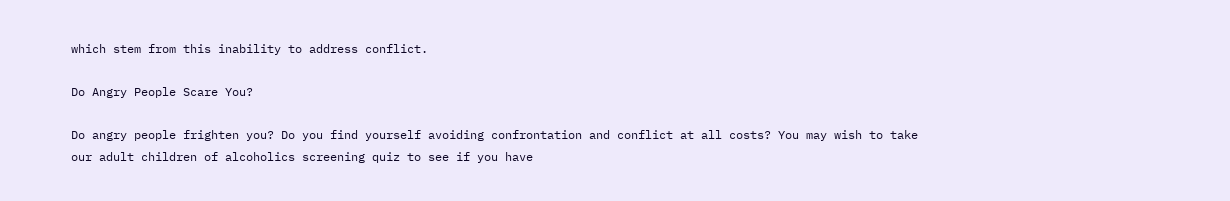which stem from this inability to address conflict.

Do Angry People Scare You?

Do angry people frighten you? Do you find yourself avoiding confrontation and conflict at all costs? You may wish to take our adult children of alcoholics screening quiz to see if you have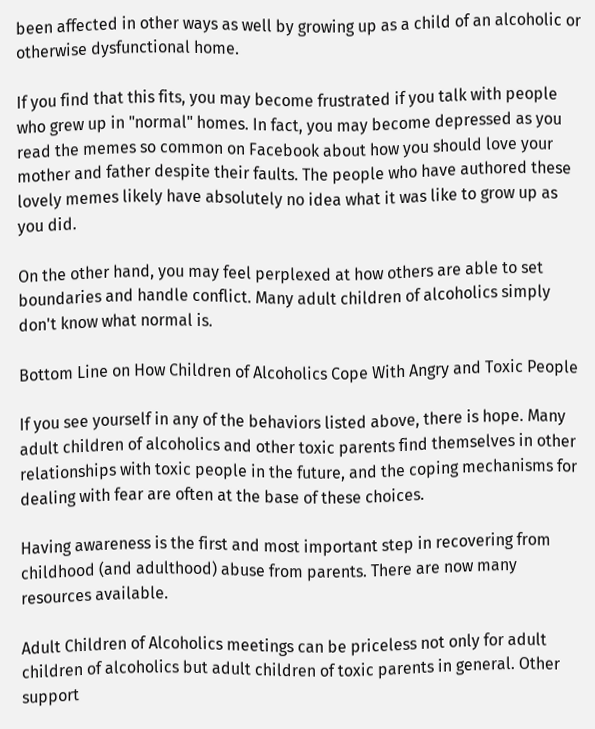been affected in other ways as well by growing up as a child of an alcoholic or otherwise dysfunctional home.

If you find that this fits, you may become frustrated if you talk with people who grew up in "normal" homes. In fact, you may become depressed as you read the memes so common on Facebook about how you should love your mother and father despite their faults. The people who have authored these lovely memes likely have absolutely no idea what it was like to grow up as you did.

On the other hand, you may feel perplexed at how others are able to set boundaries and handle conflict. Many adult children of alcoholics simply don't know what normal is.

Bottom Line on How Children of Alcoholics Cope With Angry and Toxic People

If you see yourself in any of the behaviors listed above, there is hope. Many adult children of alcoholics and other toxic parents find themselves in other relationships with toxic people in the future, and the coping mechanisms for dealing with fear are often at the base of these choices.

Having awareness is the first and most important step in recovering from childhood (and adulthood) abuse from parents. There are now many resources available.

Adult Children of Alcoholics meetings can be priceless not only for adult children of alcoholics but adult children of toxic parents in general. Other support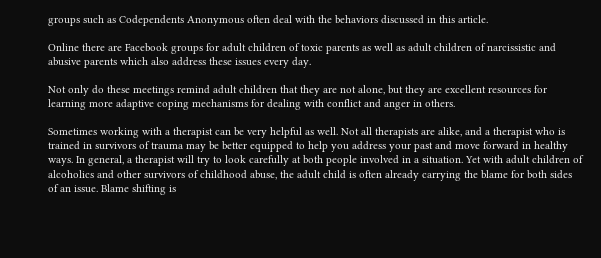groups such as Codependents Anonymous often deal with the behaviors discussed in this article.

Online there are Facebook groups for adult children of toxic parents as well as adult children of narcissistic and abusive parents which also address these issues every day.

Not only do these meetings remind adult children that they are not alone, but they are excellent resources for learning more adaptive coping mechanisms for dealing with conflict and anger in others.

Sometimes working with a therapist can be very helpful as well. Not all therapists are alike, and a therapist who is trained in survivors of trauma may be better equipped to help you address your past and move forward in healthy ways. In general, a therapist will try to look carefully at both people involved in a situation. Yet with adult children of alcoholics and other survivors of childhood abuse, the adult child is often already carrying the blame for both sides of an issue. Blame shifting is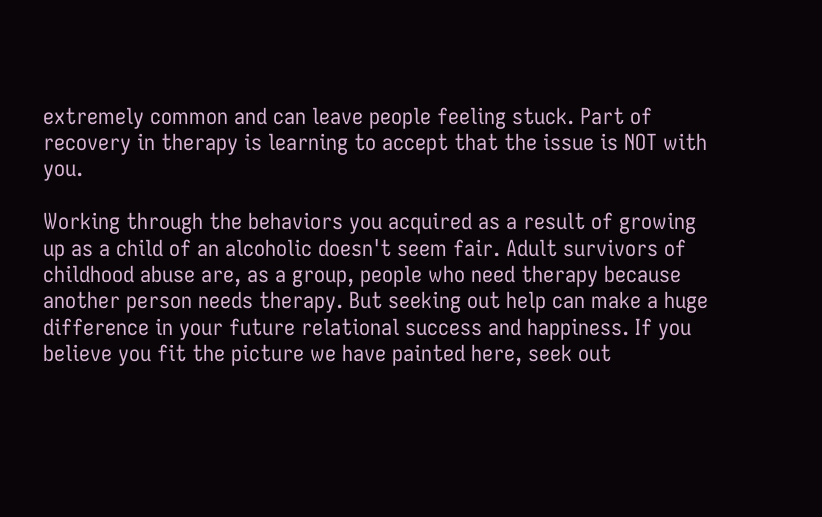extremely common and can leave people feeling stuck. Part of recovery in therapy is learning to accept that the issue is NOT with you.

Working through the behaviors you acquired as a result of growing up as a child of an alcoholic doesn't seem fair. Adult survivors of childhood abuse are, as a group, people who need therapy because another person needs therapy. But seeking out help can make a huge difference in your future relational success and happiness. If you believe you fit the picture we have painted here, seek out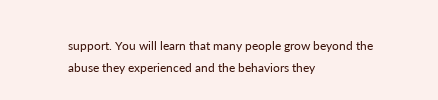support. You will learn that many people grow beyond the abuse they experienced and the behaviors they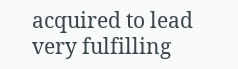acquired to lead very fulfilling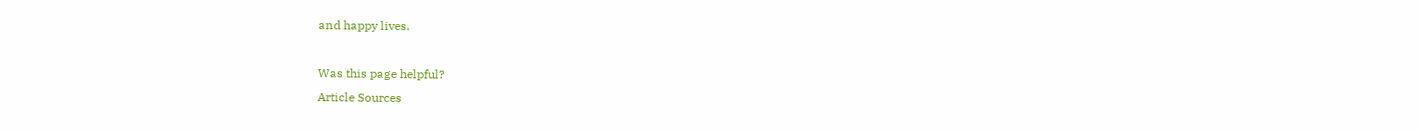and happy lives.

Was this page helpful?
Article Sources